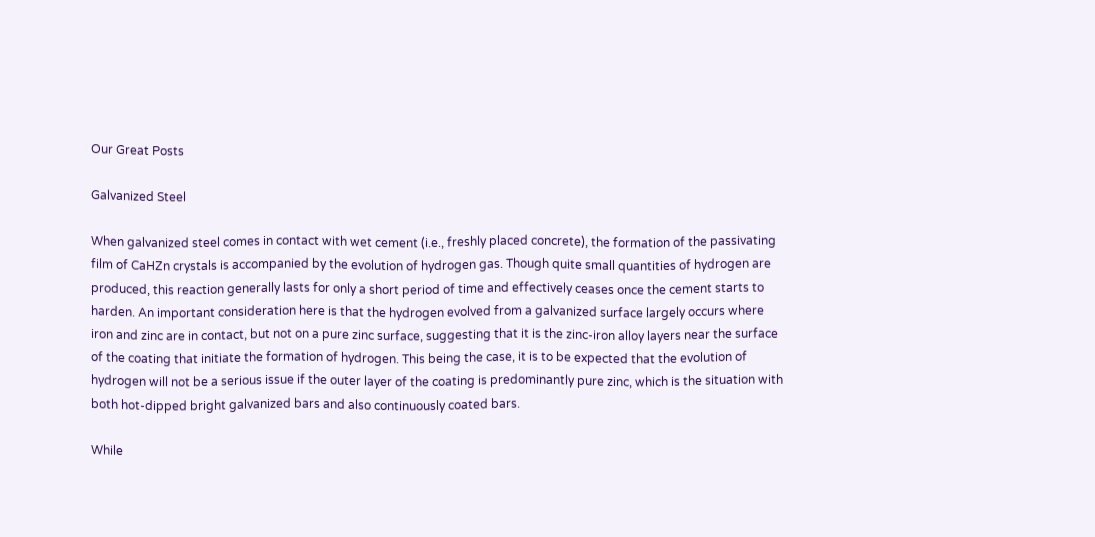Our Great Posts

Galvanized Steel

When galvanized steel comes in contact with wet cement (i.e., freshly placed concrete), the formation of the passivating film of CaHZn crystals is accompanied by the evolution of hydrogen gas. Though quite small quantities of hydrogen are produced, this reaction generally lasts for only a short period of time and effectively ceases once the cement starts to harden. An important consideration here is that the hydrogen evolved from a galvanized surface largely occurs where iron and zinc are in contact, but not on a pure zinc surface, suggesting that it is the zinc-iron alloy layers near the surface of the coating that initiate the formation of hydrogen. This being the case, it is to be expected that the evolution of hydrogen will not be a serious issue if the outer layer of the coating is predominantly pure zinc, which is the situation with both hot-dipped bright galvanized bars and also continuously coated bars.

While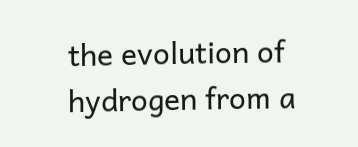the evolution of hydrogen from a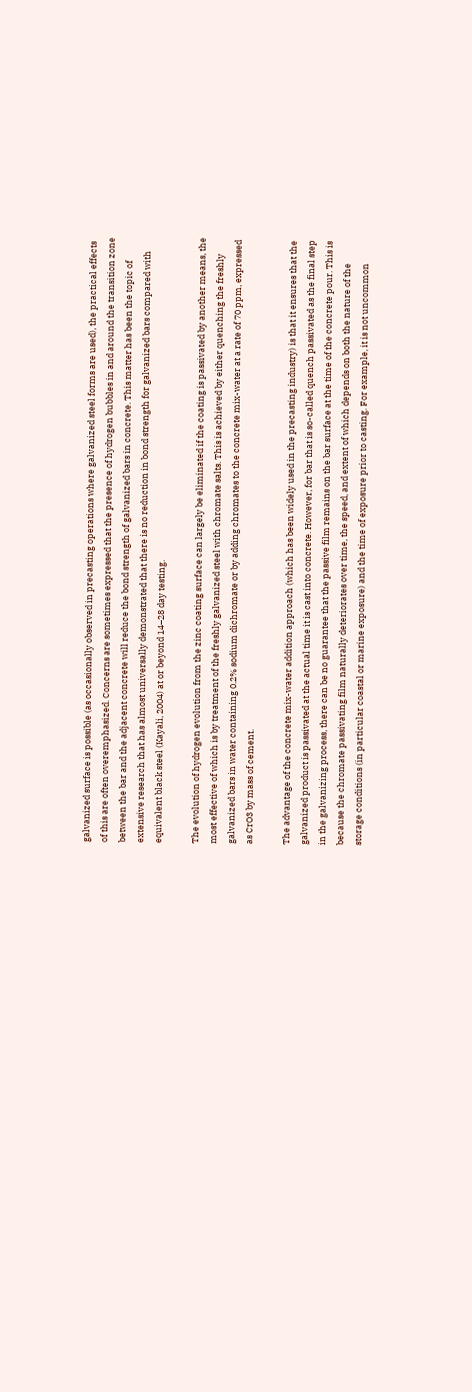galvanized surface is possible (as occasionally observed in precasting operations where galvanized steel forms are used), the practical effects of this are often overemphasized. Concerns are sometimes expressed that the presence of hydrogen bubbles in and around the transition zone between the bar and the adjacent concrete will reduce the bond strength of galvanized bars in concrete. This matter has been the topic of extensive research that has almost universally demonstrated that there is no reduction in bond strength for galvanized bars compared with equivalent black steel (Kayali, 2004) at or beyond 14–28 day testing.

The evolution of hydrogen evolution from the zinc coating surface can largely be eliminated if the coating is passivated by another means, the most effective of which is by treatment of the freshly galvanized steel with chromate salts. This is achieved by either quenching the freshly galvanized bars in water containing 0.2% sodium dichromate or by adding chromates to the concrete mix-water at a rate of 70 ppm, expressed as CrO3 by mass of cement.

The advantage of the concrete mix-water addition approach (which has been widely used in the precasting industry) is that it ensures that the galvanized product is passivated at the actual time it is cast into concrete. However, for bar that is so-called quench passivated as the final step in the galvanizing process, there can be no guarantee that the passive film remains on the bar surface at the time of the concrete pour. This is because the chromate passivating film naturally deteriorates over time, the speed, and extent of which depends on both the nature of the storage conditions (in particular coastal or marine exposure) and the time of exposure prior to casting. For example, it is not uncommon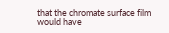that the chromate surface film would have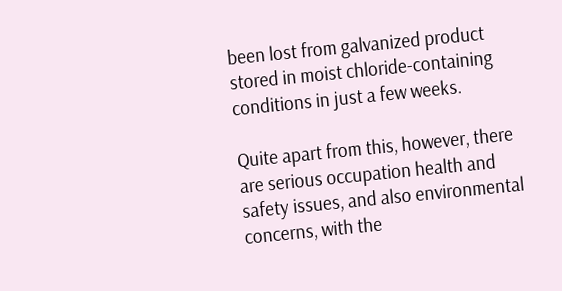been lost from galvanized product stored in moist chloride-containing conditions in just a few weeks.

Quite apart from this, however, there are serious occupation health and safety issues, and also environmental concerns, with the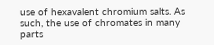use of hexavalent chromium salts. As such, the use of chromates in many parts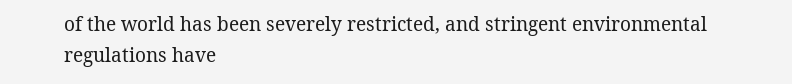of the world has been severely restricted, and stringent environmental regulations have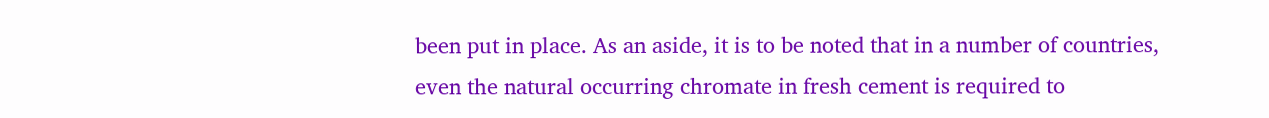been put in place. As an aside, it is to be noted that in a number of countries, even the natural occurring chromate in fresh cement is required to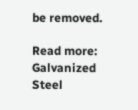be removed.

Read more: Galvanized Steel